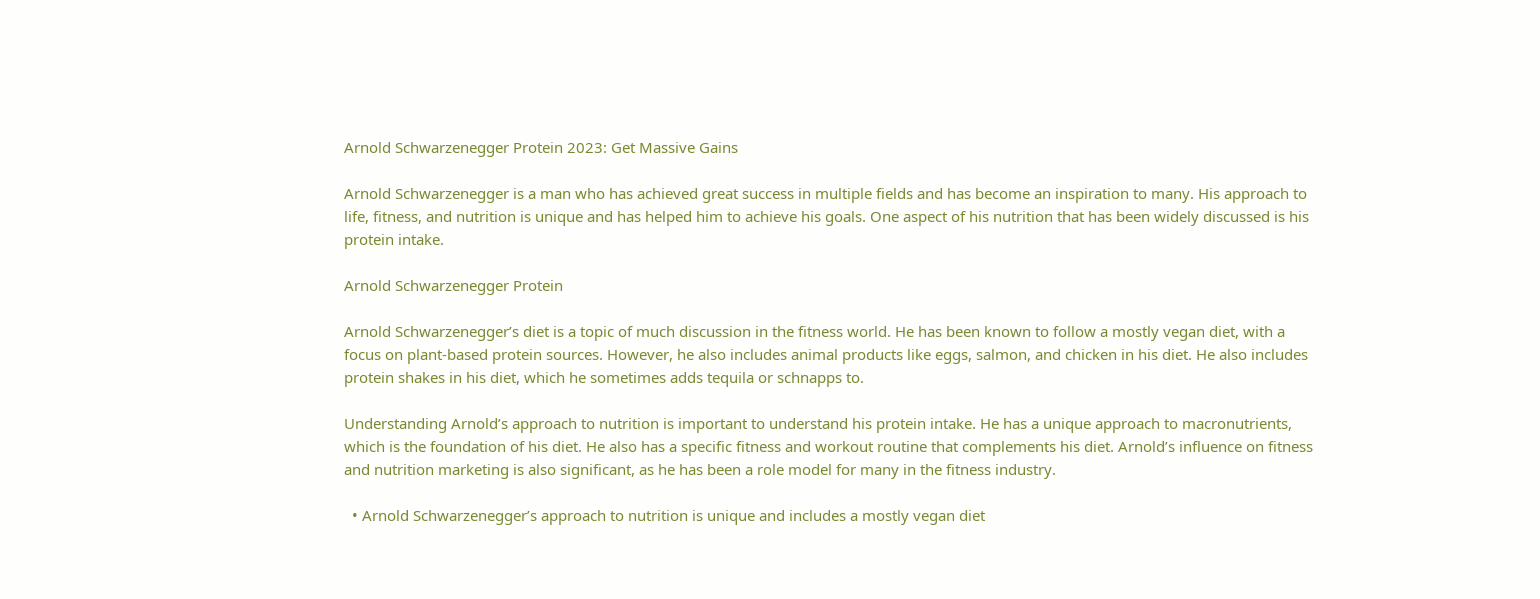Arnold Schwarzenegger Protein 2023: Get Massive Gains

Arnold Schwarzenegger is a man who has achieved great success in multiple fields and has become an inspiration to many. His approach to life, fitness, and nutrition is unique and has helped him to achieve his goals. One aspect of his nutrition that has been widely discussed is his protein intake.

Arnold Schwarzenegger Protein

Arnold Schwarzenegger’s diet is a topic of much discussion in the fitness world. He has been known to follow a mostly vegan diet, with a focus on plant-based protein sources. However, he also includes animal products like eggs, salmon, and chicken in his diet. He also includes protein shakes in his diet, which he sometimes adds tequila or schnapps to.

Understanding Arnold’s approach to nutrition is important to understand his protein intake. He has a unique approach to macronutrients, which is the foundation of his diet. He also has a specific fitness and workout routine that complements his diet. Arnold’s influence on fitness and nutrition marketing is also significant, as he has been a role model for many in the fitness industry.

  • Arnold Schwarzenegger’s approach to nutrition is unique and includes a mostly vegan diet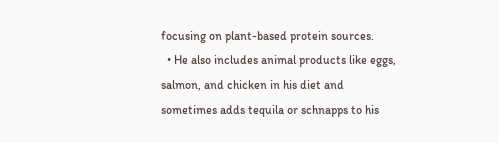focusing on plant-based protein sources.
  • He also includes animal products like eggs, salmon, and chicken in his diet and sometimes adds tequila or schnapps to his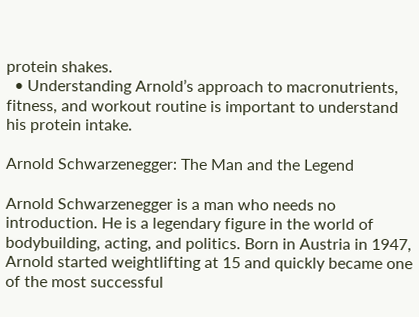protein shakes.
  • Understanding Arnold’s approach to macronutrients, fitness, and workout routine is important to understand his protein intake.

Arnold Schwarzenegger: The Man and the Legend

Arnold Schwarzenegger is a man who needs no introduction. He is a legendary figure in the world of bodybuilding, acting, and politics. Born in Austria in 1947, Arnold started weightlifting at 15 and quickly became one of the most successful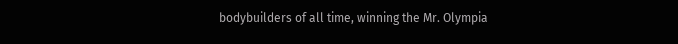bodybuilders of all time, winning the Mr. Olympia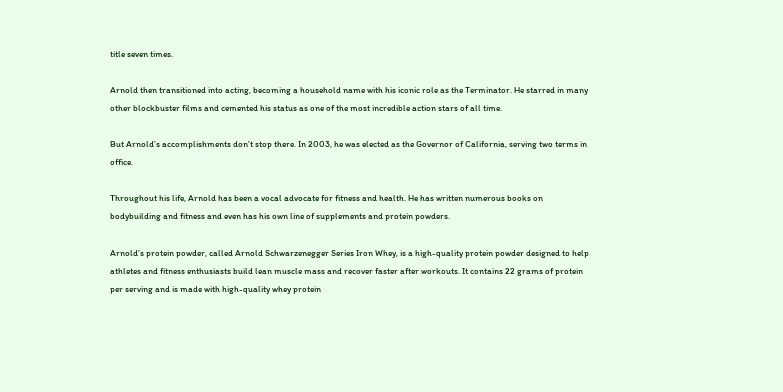title seven times.

Arnold then transitioned into acting, becoming a household name with his iconic role as the Terminator. He starred in many other blockbuster films and cemented his status as one of the most incredible action stars of all time.

But Arnold’s accomplishments don’t stop there. In 2003, he was elected as the Governor of California, serving two terms in office.

Throughout his life, Arnold has been a vocal advocate for fitness and health. He has written numerous books on bodybuilding and fitness and even has his own line of supplements and protein powders.

Arnold’s protein powder, called Arnold Schwarzenegger Series Iron Whey, is a high-quality protein powder designed to help athletes and fitness enthusiasts build lean muscle mass and recover faster after workouts. It contains 22 grams of protein per serving and is made with high-quality whey protein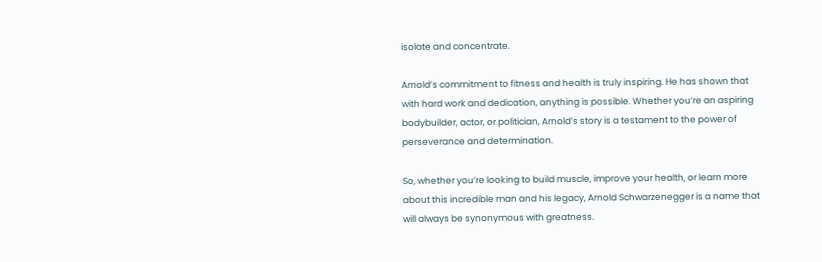isolate and concentrate.

Arnold’s commitment to fitness and health is truly inspiring. He has shown that with hard work and dedication, anything is possible. Whether you’re an aspiring bodybuilder, actor, or politician, Arnold’s story is a testament to the power of perseverance and determination.

So, whether you’re looking to build muscle, improve your health, or learn more about this incredible man and his legacy, Arnold Schwarzenegger is a name that will always be synonymous with greatness.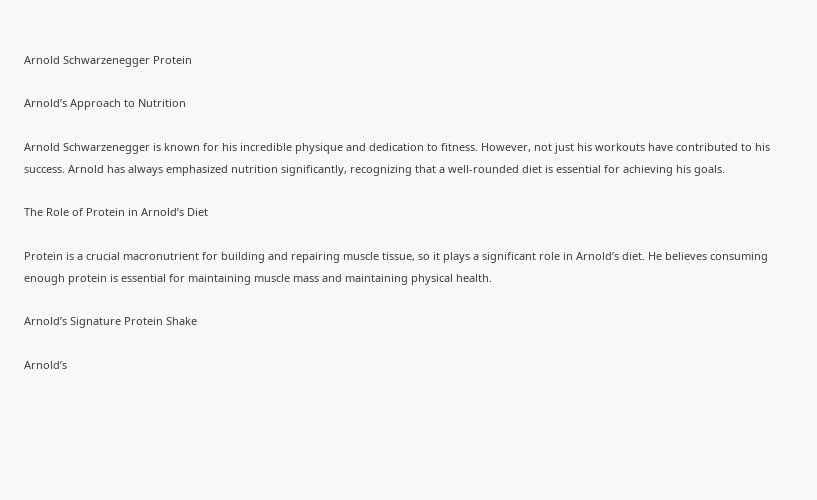Arnold Schwarzenegger Protein

Arnold’s Approach to Nutrition

Arnold Schwarzenegger is known for his incredible physique and dedication to fitness. However, not just his workouts have contributed to his success. Arnold has always emphasized nutrition significantly, recognizing that a well-rounded diet is essential for achieving his goals.

The Role of Protein in Arnold’s Diet

Protein is a crucial macronutrient for building and repairing muscle tissue, so it plays a significant role in Arnold’s diet. He believes consuming enough protein is essential for maintaining muscle mass and maintaining physical health.

Arnold’s Signature Protein Shake

Arnold’s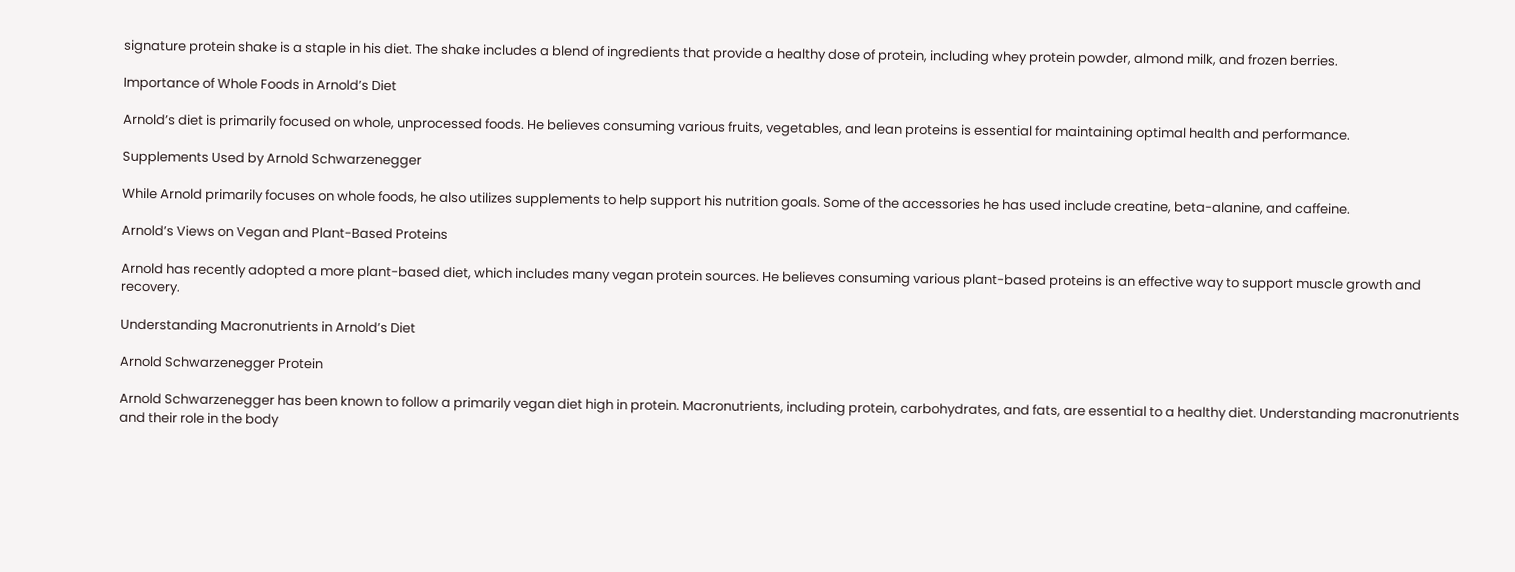signature protein shake is a staple in his diet. The shake includes a blend of ingredients that provide a healthy dose of protein, including whey protein powder, almond milk, and frozen berries.

Importance of Whole Foods in Arnold’s Diet

Arnold’s diet is primarily focused on whole, unprocessed foods. He believes consuming various fruits, vegetables, and lean proteins is essential for maintaining optimal health and performance.

Supplements Used by Arnold Schwarzenegger

While Arnold primarily focuses on whole foods, he also utilizes supplements to help support his nutrition goals. Some of the accessories he has used include creatine, beta-alanine, and caffeine.

Arnold’s Views on Vegan and Plant-Based Proteins

Arnold has recently adopted a more plant-based diet, which includes many vegan protein sources. He believes consuming various plant-based proteins is an effective way to support muscle growth and recovery.

Understanding Macronutrients in Arnold’s Diet

Arnold Schwarzenegger Protein

Arnold Schwarzenegger has been known to follow a primarily vegan diet high in protein. Macronutrients, including protein, carbohydrates, and fats, are essential to a healthy diet. Understanding macronutrients and their role in the body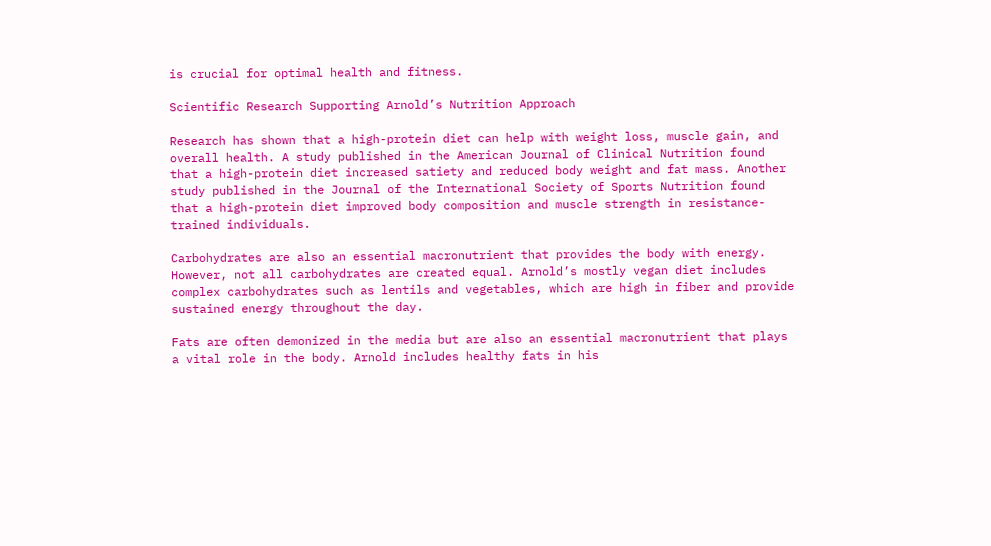is crucial for optimal health and fitness.

Scientific Research Supporting Arnold’s Nutrition Approach

Research has shown that a high-protein diet can help with weight loss, muscle gain, and overall health. A study published in the American Journal of Clinical Nutrition found that a high-protein diet increased satiety and reduced body weight and fat mass. Another study published in the Journal of the International Society of Sports Nutrition found that a high-protein diet improved body composition and muscle strength in resistance-trained individuals.

Carbohydrates are also an essential macronutrient that provides the body with energy. However, not all carbohydrates are created equal. Arnold’s mostly vegan diet includes complex carbohydrates such as lentils and vegetables, which are high in fiber and provide sustained energy throughout the day.

Fats are often demonized in the media but are also an essential macronutrient that plays a vital role in the body. Arnold includes healthy fats in his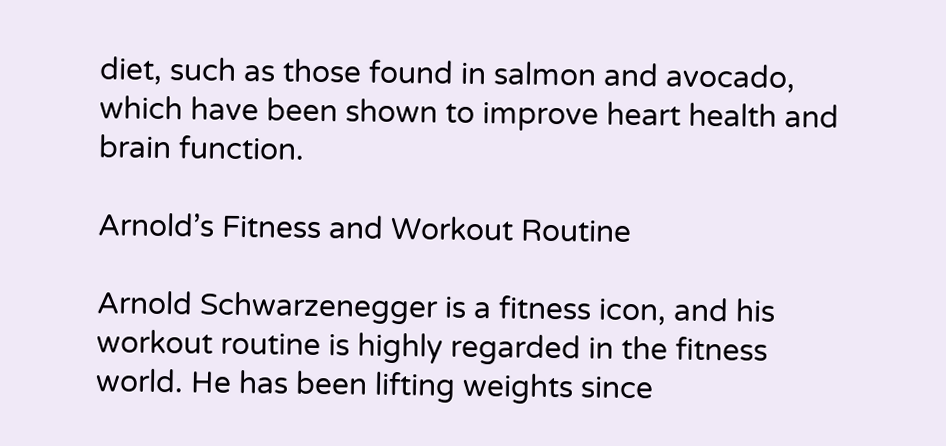diet, such as those found in salmon and avocado, which have been shown to improve heart health and brain function.

Arnold’s Fitness and Workout Routine

Arnold Schwarzenegger is a fitness icon, and his workout routine is highly regarded in the fitness world. He has been lifting weights since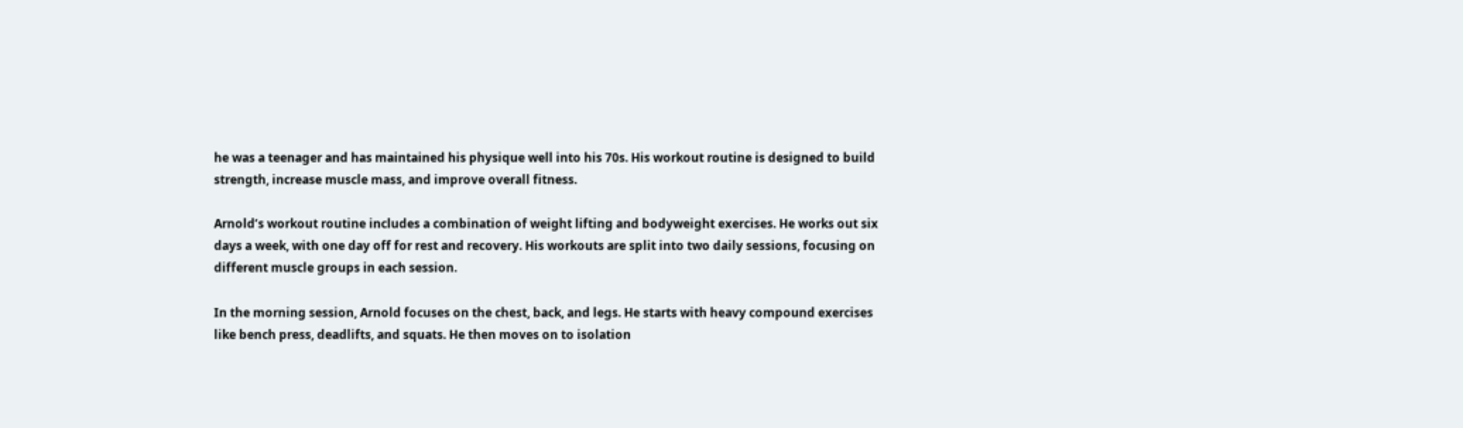he was a teenager and has maintained his physique well into his 70s. His workout routine is designed to build strength, increase muscle mass, and improve overall fitness.

Arnold’s workout routine includes a combination of weight lifting and bodyweight exercises. He works out six days a week, with one day off for rest and recovery. His workouts are split into two daily sessions, focusing on different muscle groups in each session.

In the morning session, Arnold focuses on the chest, back, and legs. He starts with heavy compound exercises like bench press, deadlifts, and squats. He then moves on to isolation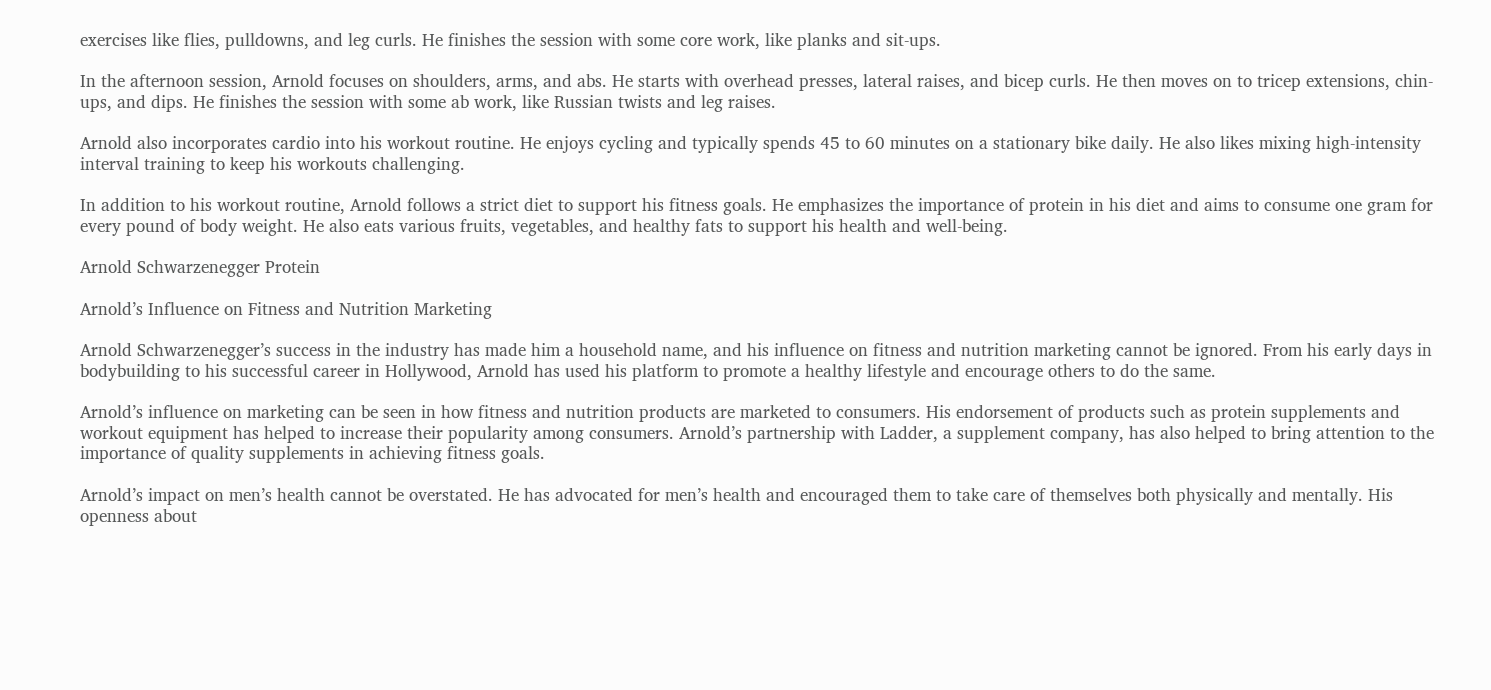exercises like flies, pulldowns, and leg curls. He finishes the session with some core work, like planks and sit-ups.

In the afternoon session, Arnold focuses on shoulders, arms, and abs. He starts with overhead presses, lateral raises, and bicep curls. He then moves on to tricep extensions, chin-ups, and dips. He finishes the session with some ab work, like Russian twists and leg raises.

Arnold also incorporates cardio into his workout routine. He enjoys cycling and typically spends 45 to 60 minutes on a stationary bike daily. He also likes mixing high-intensity interval training to keep his workouts challenging.

In addition to his workout routine, Arnold follows a strict diet to support his fitness goals. He emphasizes the importance of protein in his diet and aims to consume one gram for every pound of body weight. He also eats various fruits, vegetables, and healthy fats to support his health and well-being.

Arnold Schwarzenegger Protein

Arnold’s Influence on Fitness and Nutrition Marketing

Arnold Schwarzenegger’s success in the industry has made him a household name, and his influence on fitness and nutrition marketing cannot be ignored. From his early days in bodybuilding to his successful career in Hollywood, Arnold has used his platform to promote a healthy lifestyle and encourage others to do the same.

Arnold’s influence on marketing can be seen in how fitness and nutrition products are marketed to consumers. His endorsement of products such as protein supplements and workout equipment has helped to increase their popularity among consumers. Arnold’s partnership with Ladder, a supplement company, has also helped to bring attention to the importance of quality supplements in achieving fitness goals.

Arnold’s impact on men’s health cannot be overstated. He has advocated for men’s health and encouraged them to take care of themselves both physically and mentally. His openness about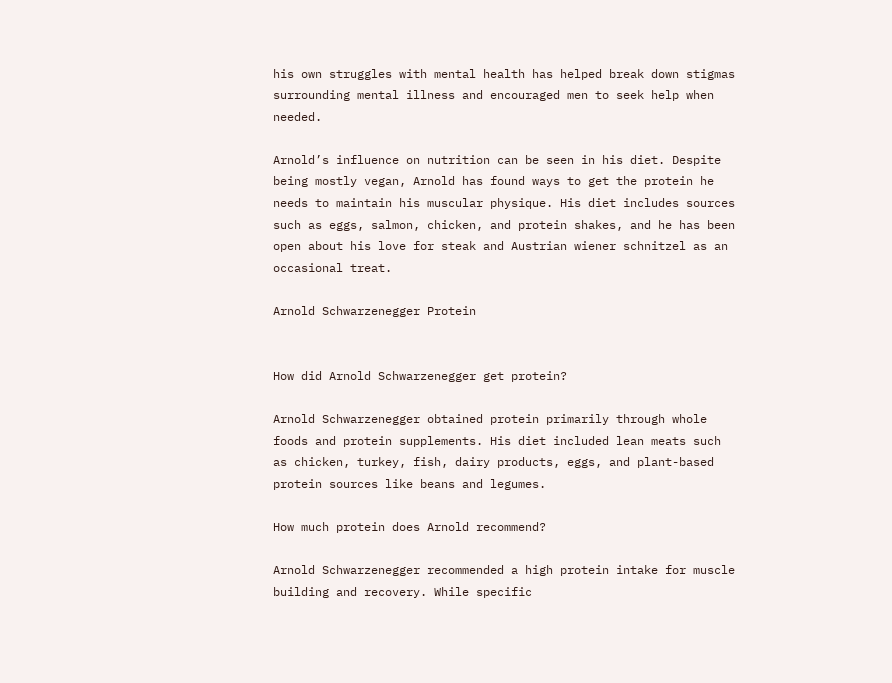his own struggles with mental health has helped break down stigmas surrounding mental illness and encouraged men to seek help when needed.

Arnold’s influence on nutrition can be seen in his diet. Despite being mostly vegan, Arnold has found ways to get the protein he needs to maintain his muscular physique. His diet includes sources such as eggs, salmon, chicken, and protein shakes, and he has been open about his love for steak and Austrian wiener schnitzel as an occasional treat.

Arnold Schwarzenegger Protein


How did Arnold Schwarzenegger get protein?

Arnold Schwarzenegger obtained protein primarily through whole foods and protein supplements. His diet included lean meats such as chicken, turkey, fish, dairy products, eggs, and plant-based protein sources like beans and legumes.

How much protein does Arnold recommend?

Arnold Schwarzenegger recommended a high protein intake for muscle building and recovery. While specific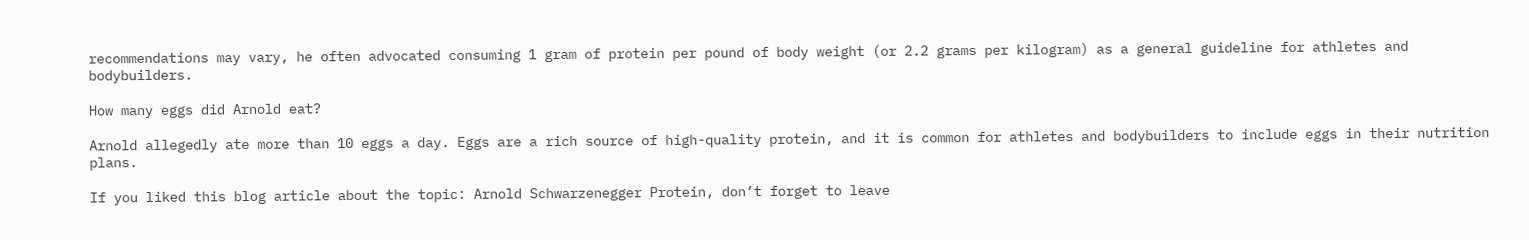recommendations may vary, he often advocated consuming 1 gram of protein per pound of body weight (or 2.2 grams per kilogram) as a general guideline for athletes and bodybuilders.

How many eggs did Arnold eat?

Arnold allegedly ate more than 10 eggs a day. Eggs are a rich source of high-quality protein, and it is common for athletes and bodybuilders to include eggs in their nutrition plans.

If you liked this blog article about the topic: Arnold Schwarzenegger Protein, don’t forget to leave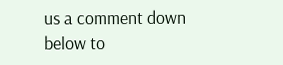us a comment down below to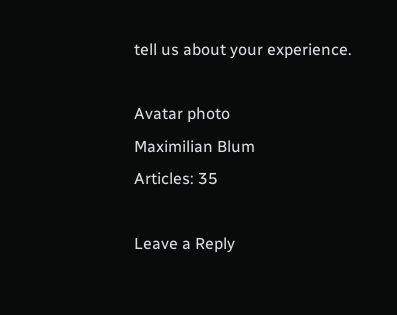tell us about your experience.

Avatar photo
Maximilian Blum
Articles: 35

Leave a Reply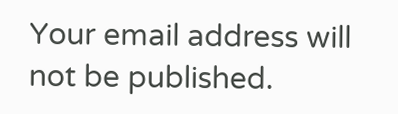Your email address will not be published.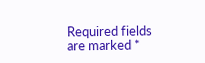Required fields are marked *